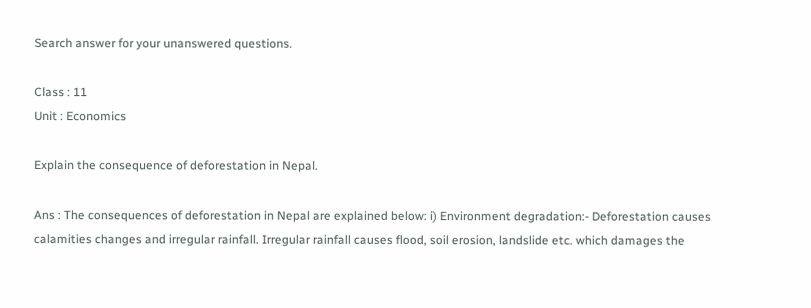Search answer for your unanswered questions.

Class : 11
Unit : Economics

Explain the consequence of deforestation in Nepal.

Ans : The consequences of deforestation in Nepal are explained below: i) Environment degradation:- Deforestation causes calamities changes and irregular rainfall. Irregular rainfall causes flood, soil erosion, landslide etc. which damages the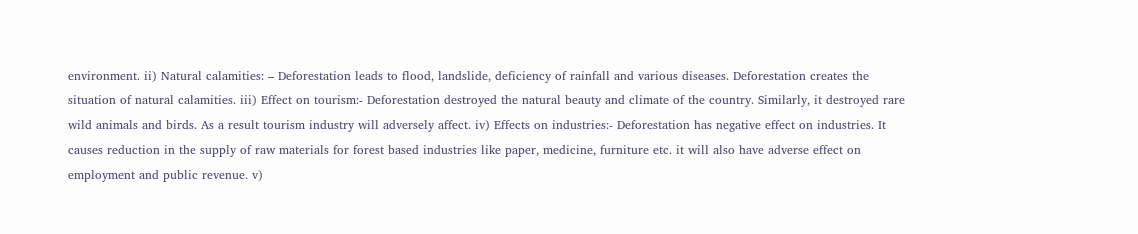environment. ii) Natural calamities: – Deforestation leads to flood, landslide, deficiency of rainfall and various diseases. Deforestation creates the situation of natural calamities. iii) Effect on tourism:- Deforestation destroyed the natural beauty and climate of the country. Similarly, it destroyed rare wild animals and birds. As a result tourism industry will adversely affect. iv) Effects on industries:- Deforestation has negative effect on industries. It causes reduction in the supply of raw materials for forest based industries like paper, medicine, furniture etc. it will also have adverse effect on employment and public revenue. v)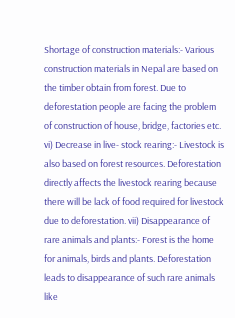Shortage of construction materials:- Various construction materials in Nepal are based on the timber obtain from forest. Due to deforestation people are facing the problem of construction of house, bridge, factories etc. vi) Decrease in live- stock rearing:- Livestock is also based on forest resources. Deforestation directly affects the livestock rearing because there will be lack of food required for livestock due to deforestation. vii) Disappearance of rare animals and plants:- Forest is the home for animals, birds and plants. Deforestation leads to disappearance of such rare animals like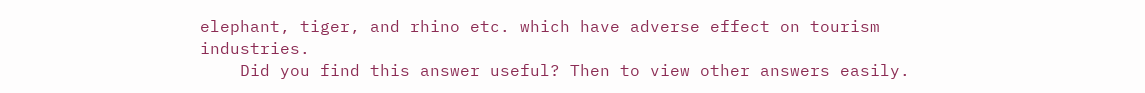elephant, tiger, and rhino etc. which have adverse effect on tourism industries.
    Did you find this answer useful? Then to view other answers easily.